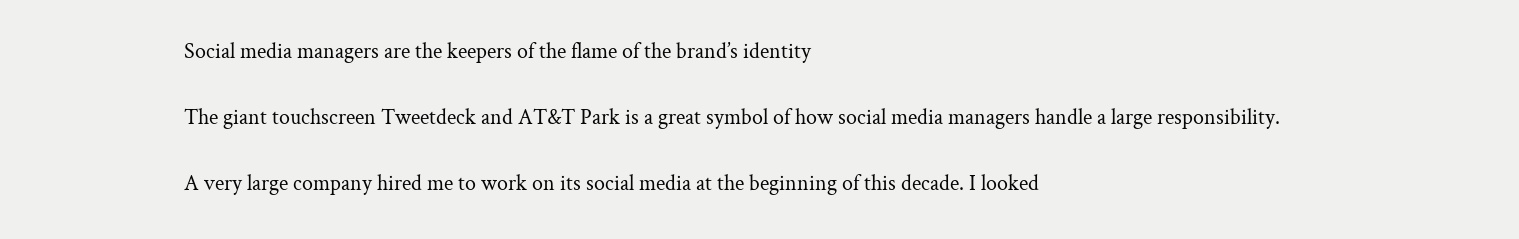Social media managers are the keepers of the flame of the brand’s identity

The giant touchscreen Tweetdeck and AT&T Park is a great symbol of how social media managers handle a large responsibility.

A very large company hired me to work on its social media at the beginning of this decade. I looked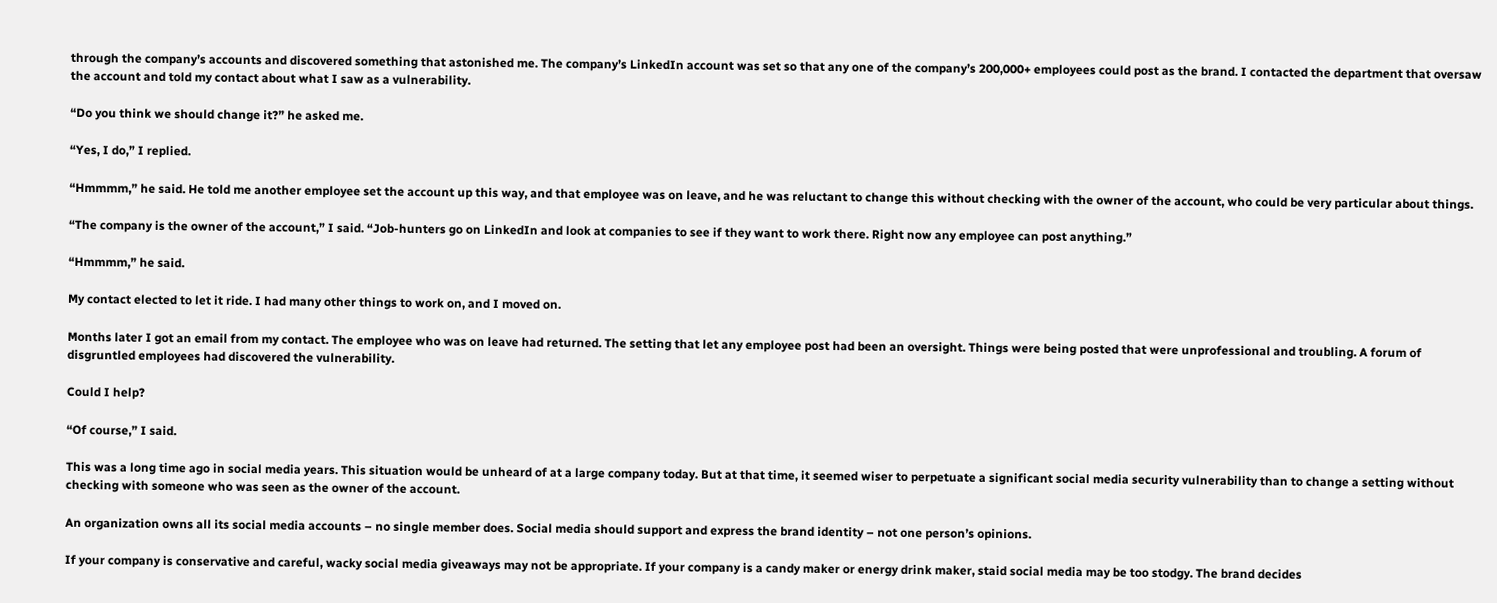through the company’s accounts and discovered something that astonished me. The company’s LinkedIn account was set so that any one of the company’s 200,000+ employees could post as the brand. I contacted the department that oversaw the account and told my contact about what I saw as a vulnerability.

“Do you think we should change it?” he asked me.

“Yes, I do,” I replied.

“Hmmmm,” he said. He told me another employee set the account up this way, and that employee was on leave, and he was reluctant to change this without checking with the owner of the account, who could be very particular about things.

“The company is the owner of the account,” I said. “Job-hunters go on LinkedIn and look at companies to see if they want to work there. Right now any employee can post anything.”

“Hmmmm,” he said.

My contact elected to let it ride. I had many other things to work on, and I moved on.

Months later I got an email from my contact. The employee who was on leave had returned. The setting that let any employee post had been an oversight. Things were being posted that were unprofessional and troubling. A forum of disgruntled employees had discovered the vulnerability.

Could I help?

“Of course,” I said.

This was a long time ago in social media years. This situation would be unheard of at a large company today. But at that time, it seemed wiser to perpetuate a significant social media security vulnerability than to change a setting without checking with someone who was seen as the owner of the account.

An organization owns all its social media accounts – no single member does. Social media should support and express the brand identity – not one person’s opinions.

If your company is conservative and careful, wacky social media giveaways may not be appropriate. If your company is a candy maker or energy drink maker, staid social media may be too stodgy. The brand decides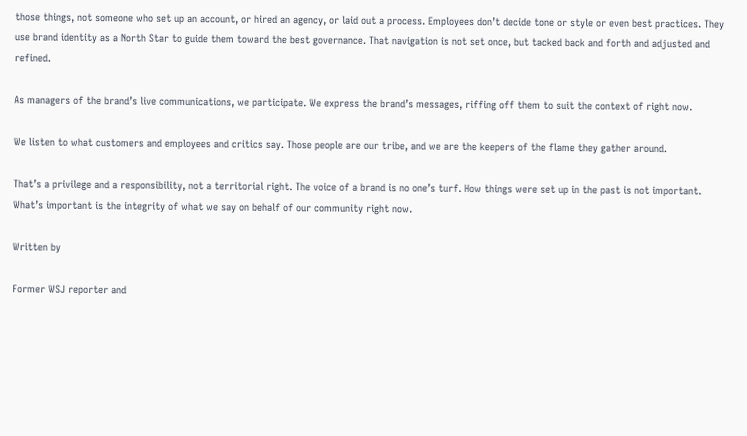those things, not someone who set up an account, or hired an agency, or laid out a process. Employees don’t decide tone or style or even best practices. They use brand identity as a North Star to guide them toward the best governance. That navigation is not set once, but tacked back and forth and adjusted and refined.

As managers of the brand’s live communications, we participate. We express the brand’s messages, riffing off them to suit the context of right now.

We listen to what customers and employees and critics say. Those people are our tribe, and we are the keepers of the flame they gather around.

That’s a privilege and a responsibility, not a territorial right. The voice of a brand is no one’s turf. How things were set up in the past is not important. What’s important is the integrity of what we say on behalf of our community right now.

Written by

Former WSJ reporter and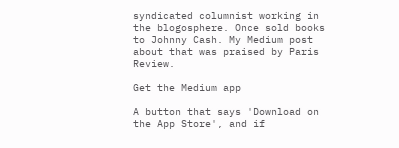syndicated columnist working in the blogosphere. Once sold books to Johnny Cash. My Medium post about that was praised by Paris Review.

Get the Medium app

A button that says 'Download on the App Store', and if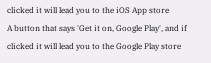clicked it will lead you to the iOS App store
A button that says 'Get it on, Google Play', and if clicked it will lead you to the Google Play store